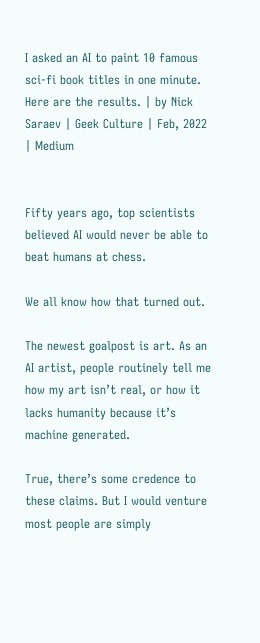I asked an AI to paint 10 famous sci-fi book titles in one minute. Here are the results. | by Nick Saraev | Geek Culture | Feb, 2022 | Medium


Fifty years ago, top scientists believed AI would never be able to beat humans at chess.

We all know how that turned out.

The newest goalpost is art. As an AI artist, people routinely tell me how my art isn’t real, or how it lacks humanity because it’s machine generated.

True, there’s some credence to these claims. But I would venture most people are simply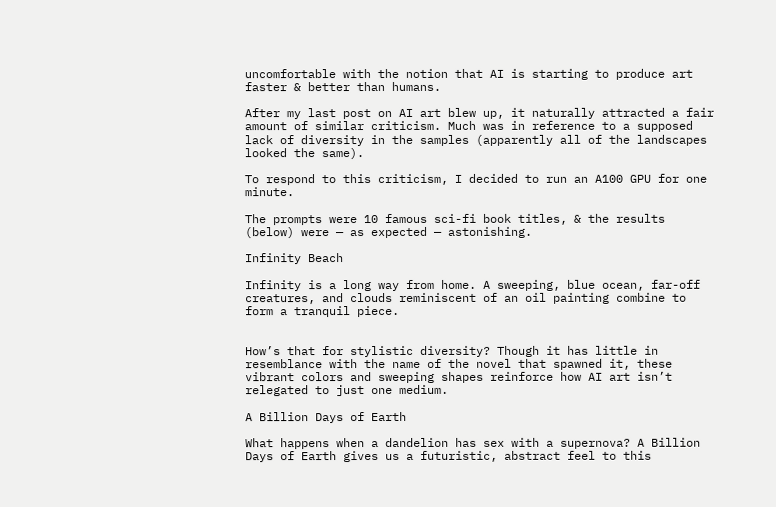uncomfortable with the notion that AI is starting to produce art faster & better than humans.

After my last post on AI art blew up, it naturally attracted a fair amount of similar criticism. Much was in reference to a supposed lack of diversity in the samples (apparently all of the landscapes looked the same).

To respond to this criticism, I decided to run an A100 GPU for one minute.

The prompts were 10 famous sci-fi book titles, & the results (below) were — as expected — astonishing.

Infinity Beach

Infinity is a long way from home. A sweeping, blue ocean, far-off creatures, and clouds reminiscent of an oil painting combine to form a tranquil piece.


How’s that for stylistic diversity? Though it has little in resemblance with the name of the novel that spawned it, these vibrant colors and sweeping shapes reinforce how AI art isn’t relegated to just one medium.

A Billion Days of Earth

What happens when a dandelion has sex with a supernova? A Billion Days of Earth gives us a futuristic, abstract feel to this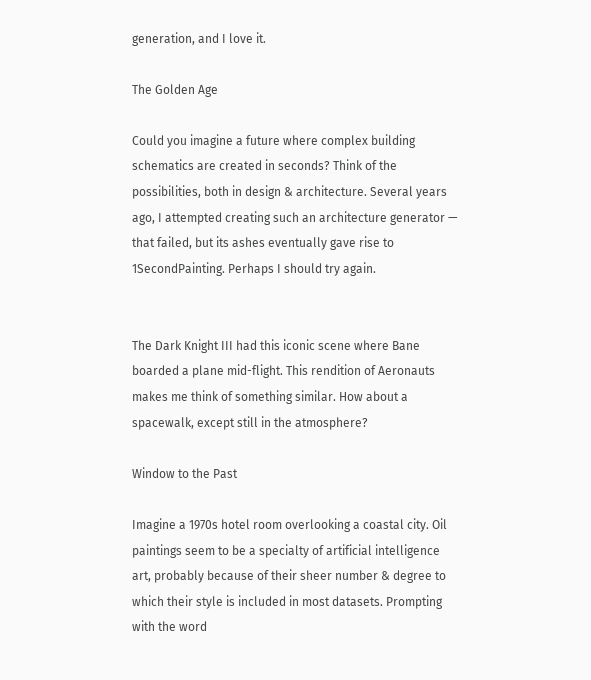generation, and I love it.

The Golden Age

Could you imagine a future where complex building schematics are created in seconds? Think of the possibilities, both in design & architecture. Several years ago, I attempted creating such an architecture generator — that failed, but its ashes eventually gave rise to 1SecondPainting. Perhaps I should try again.


The Dark Knight III had this iconic scene where Bane boarded a plane mid-flight. This rendition of Aeronauts makes me think of something similar. How about a spacewalk, except still in the atmosphere?

Window to the Past

Imagine a 1970s hotel room overlooking a coastal city. Oil paintings seem to be a specialty of artificial intelligence art, probably because of their sheer number & degree to which their style is included in most datasets. Prompting with the word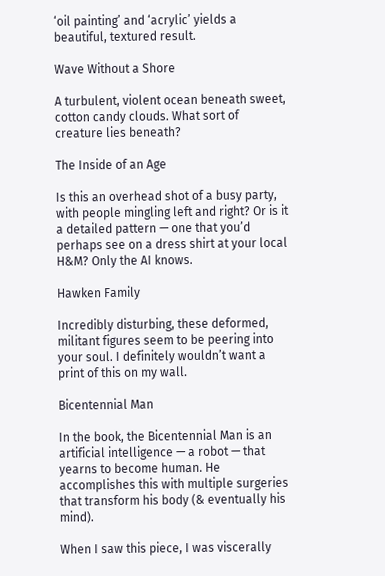‘oil painting’ and ‘acrylic’ yields a beautiful, textured result.

Wave Without a Shore

A turbulent, violent ocean beneath sweet, cotton candy clouds. What sort of creature lies beneath?

The Inside of an Age

Is this an overhead shot of a busy party, with people mingling left and right? Or is it a detailed pattern — one that you’d perhaps see on a dress shirt at your local H&M? Only the AI knows.

Hawken Family

Incredibly disturbing, these deformed, militant figures seem to be peering into your soul. I definitely wouldn’t want a print of this on my wall.

Bicentennial Man

In the book, the Bicentennial Man is an artificial intelligence — a robot — that yearns to become human. He accomplishes this with multiple surgeries that transform his body (& eventually his mind).

When I saw this piece, I was viscerally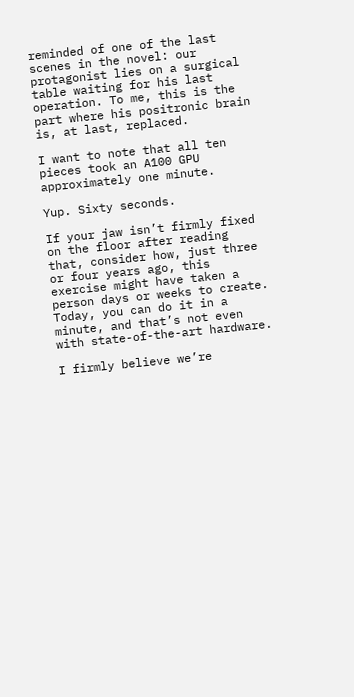reminded of one of the last scenes in the novel: our protagonist lies on a surgical table waiting for his last operation. To me, this is the part where his positronic brain is, at last, replaced.

I want to note that all ten pieces took an A100 GPU approximately one minute.

Yup. Sixty seconds.

If your jaw isn’t firmly fixed on the floor after reading that, consider how, just three or four years ago, this exercise might have taken a person days or weeks to create. Today, you can do it in a minute, and that’s not even with state-of-the-art hardware.

I firmly believe we’re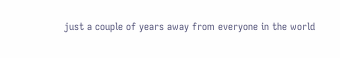just a couple of years away from everyone in the world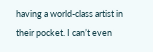having a world-class artist in their pocket. I can’t even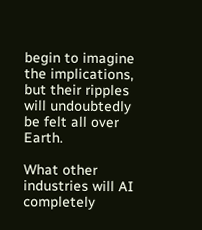begin to imagine the implications, but their ripples will undoubtedly be felt all over Earth.

What other industries will AI completely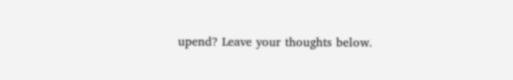upend? Leave your thoughts below.